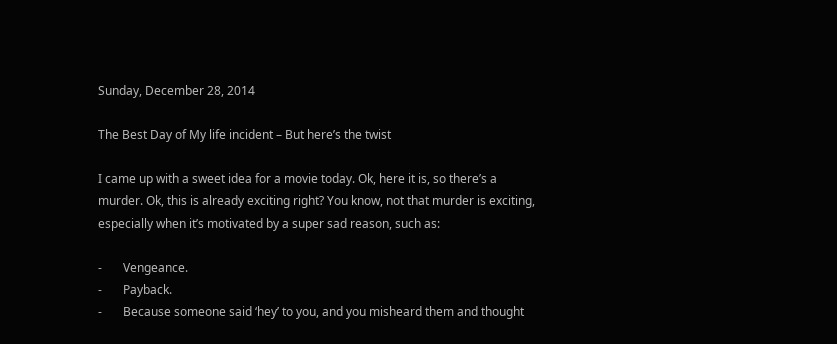Sunday, December 28, 2014

The Best Day of My life incident – But here’s the twist

I came up with a sweet idea for a movie today. Ok, here it is, so there’s a murder. Ok, this is already exciting right? You know, not that murder is exciting, especially when it’s motivated by a super sad reason, such as:

-       Vengeance.
-       Payback.
-       Because someone said ‘hey’ to you, and you misheard them and thought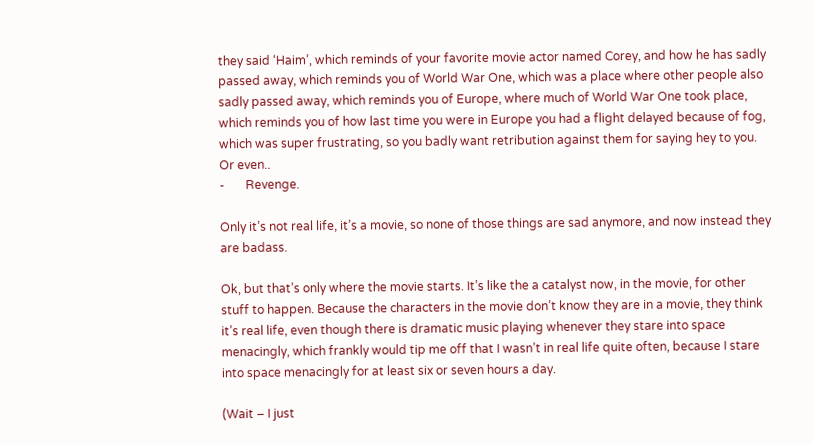they said ‘Haim’, which reminds of your favorite movie actor named Corey, and how he has sadly passed away, which reminds you of World War One, which was a place where other people also sadly passed away, which reminds you of Europe, where much of World War One took place, which reminds you of how last time you were in Europe you had a flight delayed because of fog, which was super frustrating, so you badly want retribution against them for saying hey to you. Or even..
-       Revenge.

Only it’s not real life, it’s a movie, so none of those things are sad anymore, and now instead they are badass.

Ok, but that’s only where the movie starts. It’s like the a catalyst now, in the movie, for other stuff to happen. Because the characters in the movie don’t know they are in a movie, they think it’s real life, even though there is dramatic music playing whenever they stare into space menacingly, which frankly would tip me off that I wasn’t in real life quite often, because I stare into space menacingly for at least six or seven hours a day.

(Wait – I just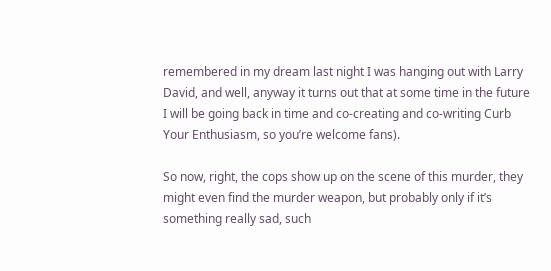remembered in my dream last night I was hanging out with Larry David, and well, anyway it turns out that at some time in the future I will be going back in time and co-creating and co-writing Curb Your Enthusiasm, so you’re welcome fans).

So now, right, the cops show up on the scene of this murder, they might even find the murder weapon, but probably only if it’s something really sad, such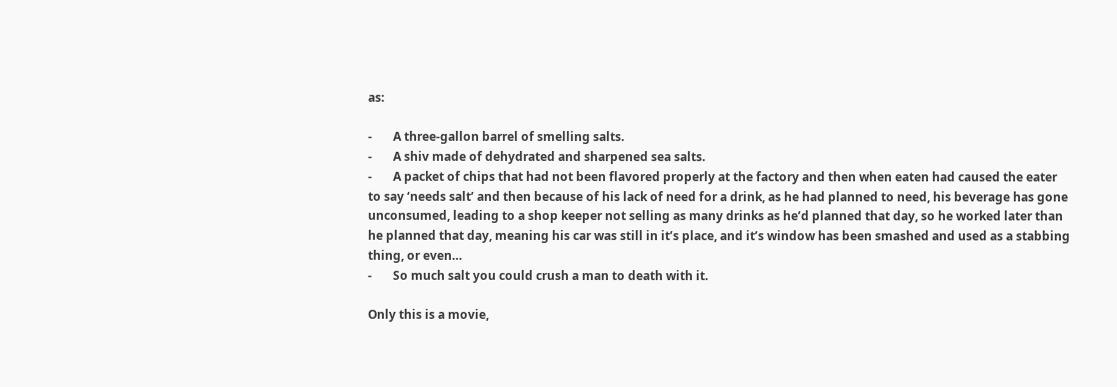as:

-       A three-gallon barrel of smelling salts.
-       A shiv made of dehydrated and sharpened sea salts.
-       A packet of chips that had not been flavored properly at the factory and then when eaten had caused the eater to say ‘needs salt’ and then because of his lack of need for a drink, as he had planned to need, his beverage has gone unconsumed, leading to a shop keeper not selling as many drinks as he’d planned that day, so he worked later than he planned that day, meaning his car was still in it’s place, and it’s window has been smashed and used as a stabbing thing, or even…
-       So much salt you could crush a man to death with it.

Only this is a movie,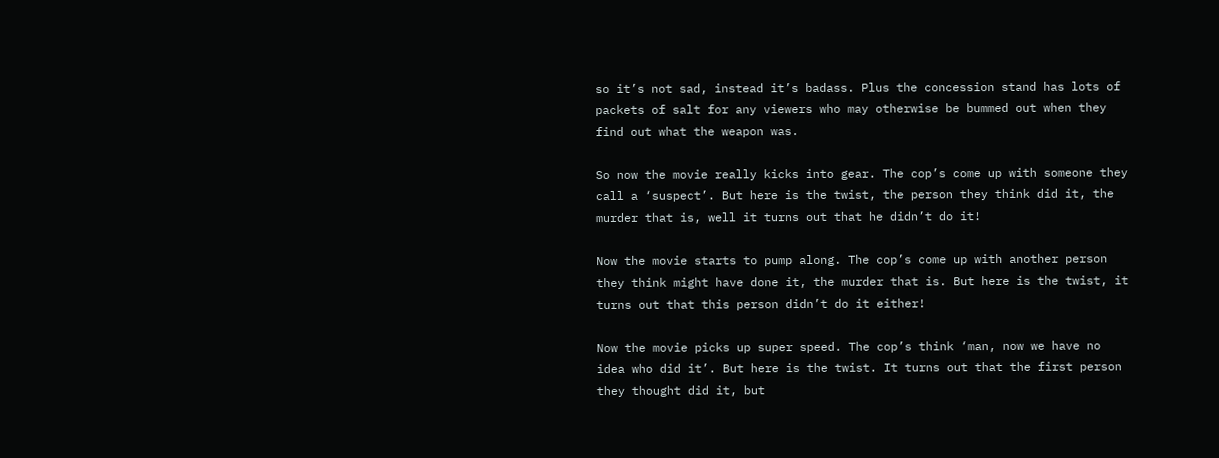so it’s not sad, instead it’s badass. Plus the concession stand has lots of packets of salt for any viewers who may otherwise be bummed out when they find out what the weapon was.

So now the movie really kicks into gear. The cop’s come up with someone they call a ‘suspect’. But here is the twist, the person they think did it, the murder that is, well it turns out that he didn’t do it!

Now the movie starts to pump along. The cop’s come up with another person they think might have done it, the murder that is. But here is the twist, it turns out that this person didn’t do it either!

Now the movie picks up super speed. The cop’s think ‘man, now we have no idea who did it’. But here is the twist. It turns out that the first person they thought did it, but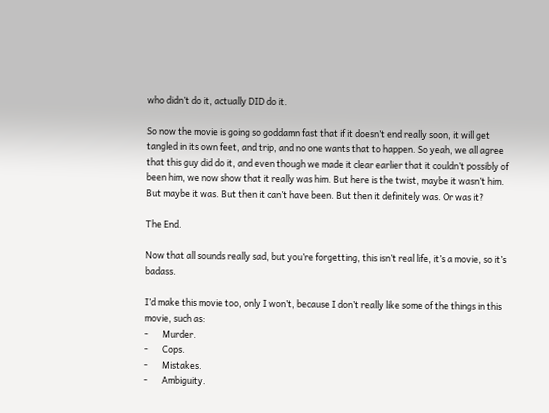who didn’t do it, actually DID do it.

So now the movie is going so goddamn fast that if it doesn’t end really soon, it will get tangled in its own feet, and trip, and no one wants that to happen. So yeah, we all agree that this guy did do it, and even though we made it clear earlier that it couldn’t possibly of been him, we now show that it really was him. But here is the twist, maybe it wasn’t him. But maybe it was. But then it can’t have been. But then it definitely was. Or was it?

The End.

Now that all sounds really sad, but you’re forgetting, this isn’t real life, it’s a movie, so it’s badass.

I’d make this movie too, only I won’t, because I don’t really like some of the things in this movie, such as:
-       Murder.
-       Cops.
-       Mistakes.
-       Ambiguity.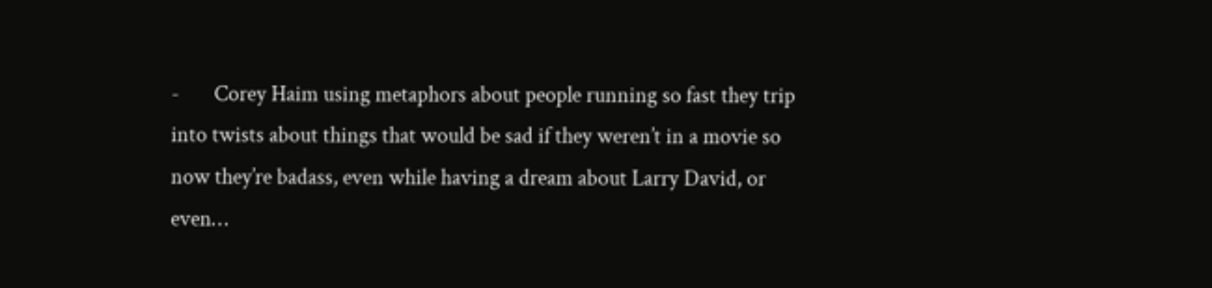-       Corey Haim using metaphors about people running so fast they trip into twists about things that would be sad if they weren’t in a movie so now they’re badass, even while having a dream about Larry David, or even…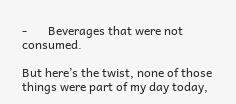-       Beverages that were not consumed.

But here’s the twist, none of those things were part of my day today,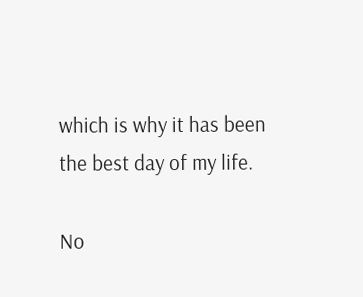which is why it has been the best day of my life.

No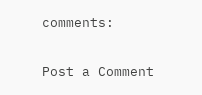comments:

Post a Comment